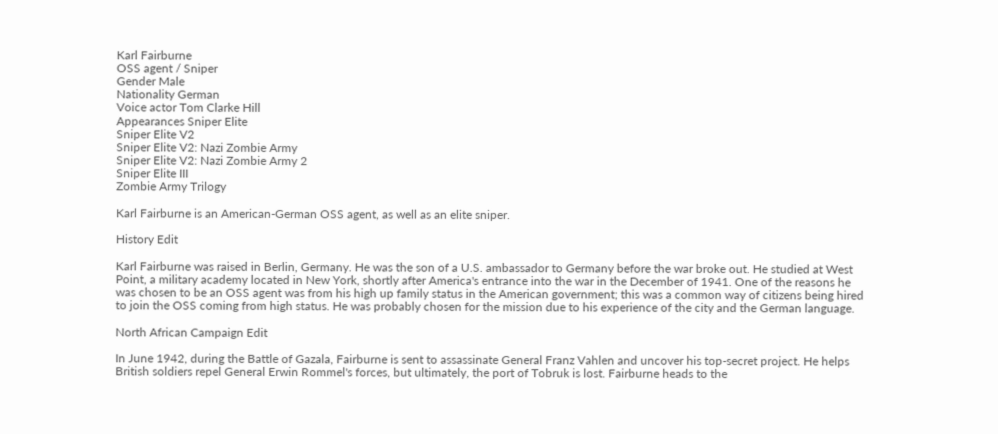Karl Fairburne
OSS agent / Sniper
Gender Male
Nationality German
Voice actor Tom Clarke Hill
Appearances Sniper Elite
Sniper Elite V2
Sniper Elite V2: Nazi Zombie Army
Sniper Elite V2: Nazi Zombie Army 2
Sniper Elite III
Zombie Army Trilogy

Karl Fairburne is an American-German OSS agent, as well as an elite sniper.

History Edit

Karl Fairburne was raised in Berlin, Germany. He was the son of a U.S. ambassador to Germany before the war broke out. He studied at West Point, a military academy located in New York, shortly after America's entrance into the war in the December of 1941. One of the reasons he was chosen to be an OSS agent was from his high up family status in the American government; this was a common way of citizens being hired to join the OSS coming from high status. He was probably chosen for the mission due to his experience of the city and the German language.

North African Campaign Edit

In June 1942, during the Battle of Gazala, Fairburne is sent to assassinate General Franz Vahlen and uncover his top-secret project. He helps British soldiers repel General Erwin Rommel's forces, but ultimately, the port of Tobruk is lost. Fairburne heads to the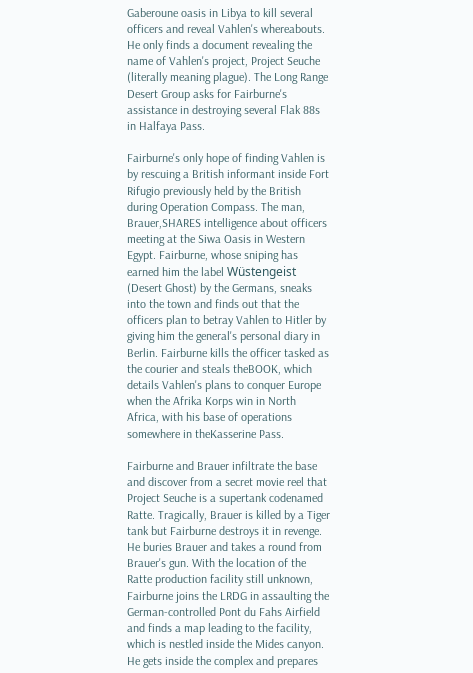Gaberoune oasis in Libya to kill several officers and reveal Vahlen's whereabouts. He only finds a document revealing the name of Vahlen's project, Project Seuche (literally meaning plague). The Long Range Desert Group asks for Fairburne's assistance in destroying several Flak 88s in Halfaya Pass.

Fairburne's only hope of finding Vahlen is by rescuing a British informant inside Fort Rifugio previously held by the British during Operation Compass. The man, Brauer,SHARES intelligence about officers meeting at the Siwa Oasis in Western Egypt. Fairburne, whose sniping has earned him the label Wüstengeist (Desert Ghost) by the Germans, sneaks into the town and finds out that the officers plan to betray Vahlen to Hitler by giving him the general's personal diary in Berlin. Fairburne kills the officer tasked as the courier and steals theBOOK, which details Vahlen's plans to conquer Europe when the Afrika Korps win in North Africa, with his base of operations somewhere in theKasserine Pass.

Fairburne and Brauer infiltrate the base and discover from a secret movie reel that Project Seuche is a supertank codenamed Ratte. Tragically, Brauer is killed by a Tiger tank but Fairburne destroys it in revenge. He buries Brauer and takes a round from Brauer's gun. With the location of the Ratte production facility still unknown, Fairburne joins the LRDG in assaulting the German-controlled Pont du Fahs Airfield and finds a map leading to the facility, which is nestled inside the Mides canyon. He gets inside the complex and prepares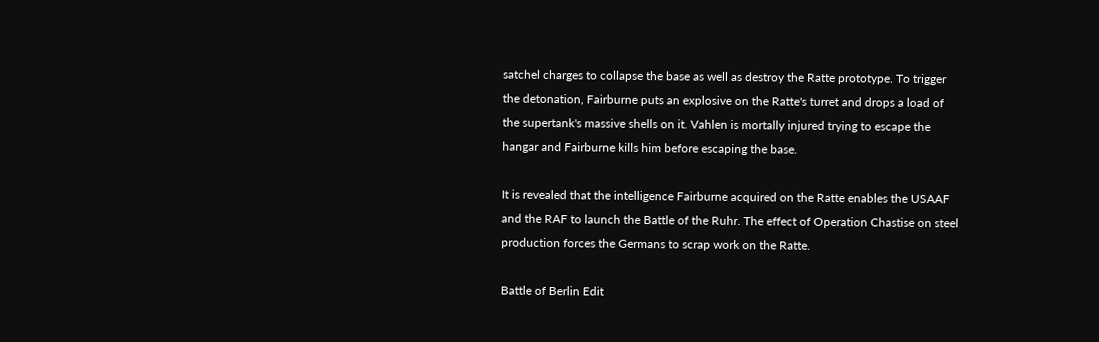satchel charges to collapse the base as well as destroy the Ratte prototype. To trigger the detonation, Fairburne puts an explosive on the Ratte's turret and drops a load of the supertank's massive shells on it. Vahlen is mortally injured trying to escape the hangar and Fairburne kills him before escaping the base.

It is revealed that the intelligence Fairburne acquired on the Ratte enables the USAAF and the RAF to launch the Battle of the Ruhr. The effect of Operation Chastise on steel production forces the Germans to scrap work on the Ratte.

Battle of Berlin Edit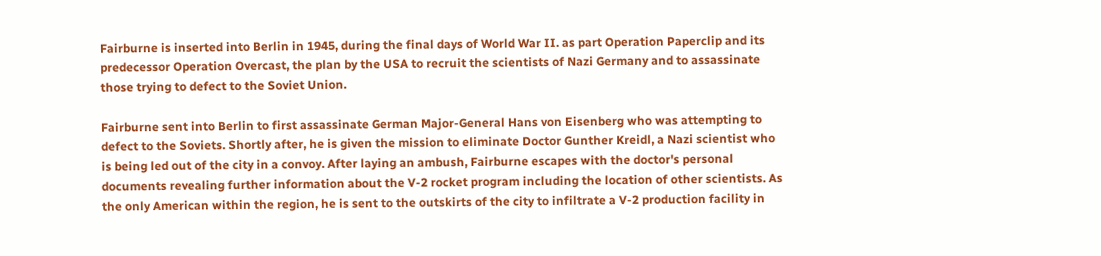Fairburne is inserted into Berlin in 1945, during the final days of World War II. as part Operation Paperclip and its predecessor Operation Overcast, the plan by the USA to recruit the scientists of Nazi Germany and to assassinate those trying to defect to the Soviet Union.

Fairburne sent into Berlin to first assassinate German Major-General Hans von Eisenberg who was attempting to defect to the Soviets. Shortly after, he is given the mission to eliminate Doctor Gunther Kreidl, a Nazi scientist who is being led out of the city in a convoy. After laying an ambush, Fairburne escapes with the doctor's personal documents revealing further information about the V-2 rocket program including the location of other scientists. As the only American within the region, he is sent to the outskirts of the city to infiltrate a V-2 production facility in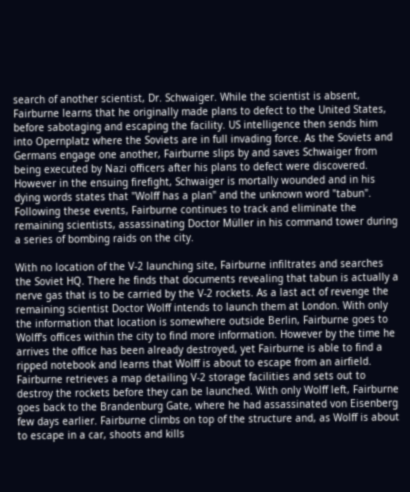search of another scientist, Dr. Schwaiger. While the scientist is absent, Fairburne learns that he originally made plans to defect to the United States, before sabotaging and escaping the facility. US intelligence then sends him into Opernplatz where the Soviets are in full invading force. As the Soviets and Germans engage one another, Fairburne slips by and saves Schwaiger from being executed by Nazi officers after his plans to defect were discovered. However in the ensuing firefight, Schwaiger is mortally wounded and in his dying words states that "Wolff has a plan" and the unknown word "tabun". Following these events, Fairburne continues to track and eliminate the remaining scientists, assassinating Doctor Müller in his command tower during a series of bombing raids on the city.

With no location of the V-2 launching site, Fairburne infiltrates and searches the Soviet HQ. There he finds that documents revealing that tabun is actually a nerve gas that is to be carried by the V-2 rockets. As a last act of revenge the remaining scientist Doctor Wolff intends to launch them at London. With only the information that location is somewhere outside Berlin, Fairburne goes to Wolff's offices within the city to find more information. However by the time he arrives the office has been already destroyed, yet Fairburne is able to find a ripped notebook and learns that Wolff is about to escape from an airfield. Fairburne retrieves a map detailing V-2 storage facilities and sets out to destroy the rockets before they can be launched. With only Wolff left, Fairburne goes back to the Brandenburg Gate, where he had assassinated von Eisenberg few days earlier. Fairburne climbs on top of the structure and, as Wolff is about to escape in a car, shoots and kills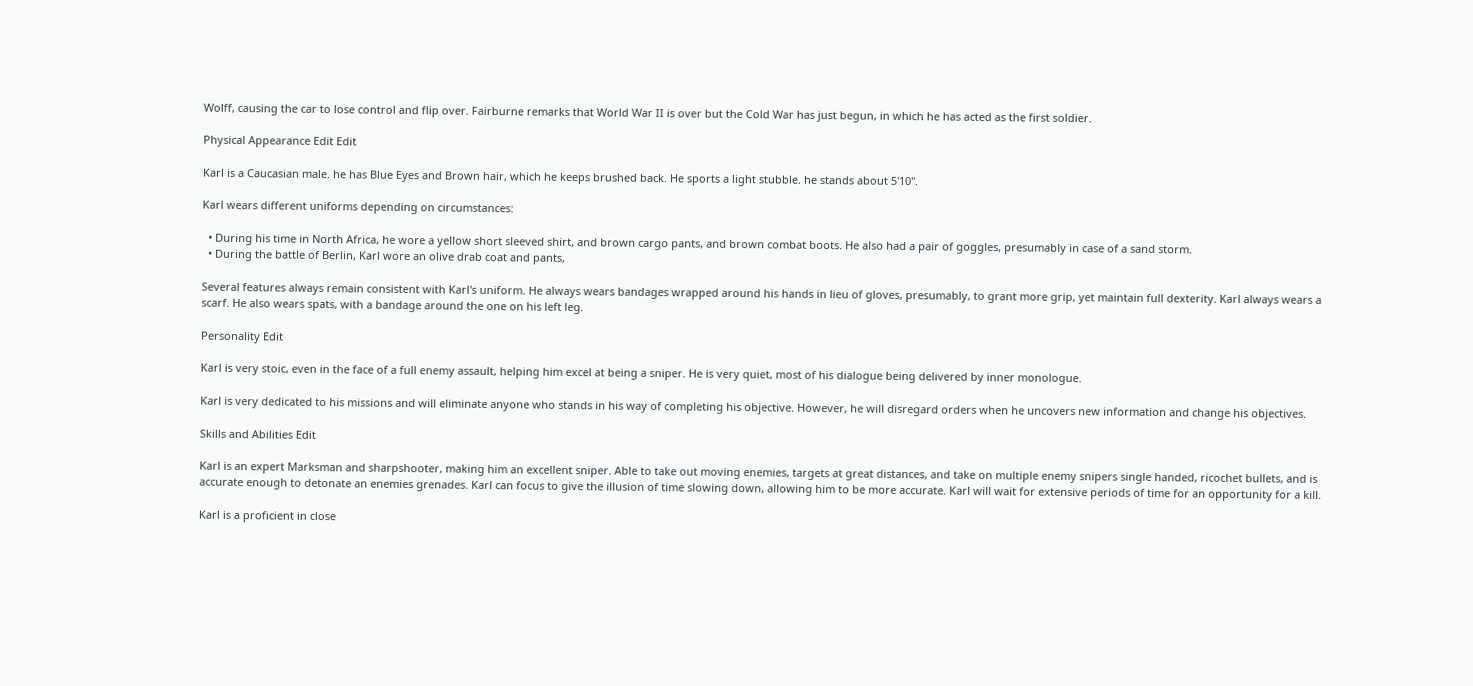Wolff, causing the car to lose control and flip over. Fairburne remarks that World War II is over but the Cold War has just begun, in which he has acted as the first soldier.

Physical Appearance Edit Edit

Karl is a Caucasian male. he has Blue Eyes and Brown hair, which he keeps brushed back. He sports a light stubble. he stands about 5'10".

Karl wears different uniforms depending on circumstances:

  • During his time in North Africa, he wore a yellow short sleeved shirt, and brown cargo pants, and brown combat boots. He also had a pair of goggles, presumably in case of a sand storm.
  • During the battle of Berlin, Karl wore an olive drab coat and pants,

Several features always remain consistent with Karl's uniform. He always wears bandages wrapped around his hands in lieu of gloves, presumably, to grant more grip, yet maintain full dexterity. Karl always wears a scarf. He also wears spats, with a bandage around the one on his left leg.

Personality Edit

Karl is very stoic, even in the face of a full enemy assault, helping him excel at being a sniper. He is very quiet, most of his dialogue being delivered by inner monologue.

Karl is very dedicated to his missions and will eliminate anyone who stands in his way of completing his objective. However, he will disregard orders when he uncovers new information and change his objectives.

Skills and Abilities Edit

Karl is an expert Marksman and sharpshooter, making him an excellent sniper. Able to take out moving enemies, targets at great distances, and take on multiple enemy snipers single handed, ricochet bullets, and is accurate enough to detonate an enemies grenades. Karl can focus to give the illusion of time slowing down, allowing him to be more accurate. Karl will wait for extensive periods of time for an opportunity for a kill.

Karl is a proficient in close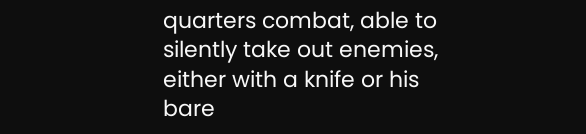quarters combat, able to silently take out enemies, either with a knife or his bare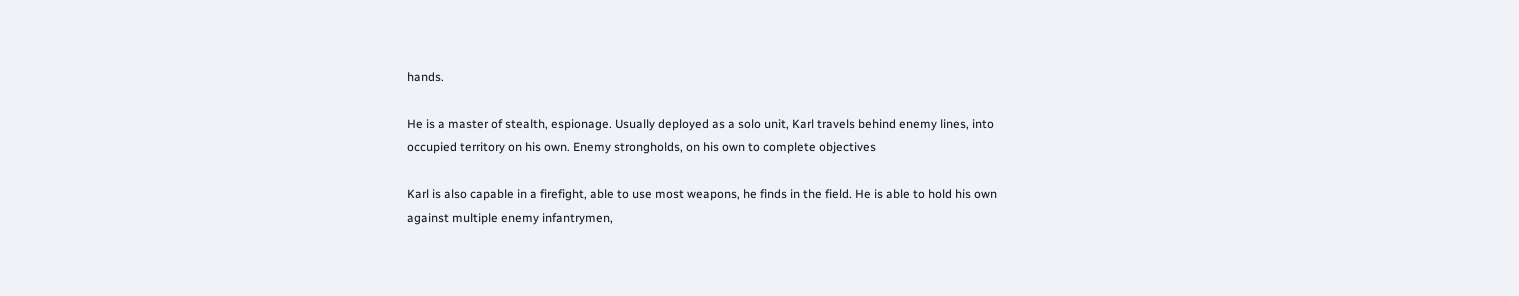hands.

He is a master of stealth, espionage. Usually deployed as a solo unit, Karl travels behind enemy lines, into occupied territory on his own. Enemy strongholds, on his own to complete objectives

Karl is also capable in a firefight, able to use most weapons, he finds in the field. He is able to hold his own against multiple enemy infantrymen,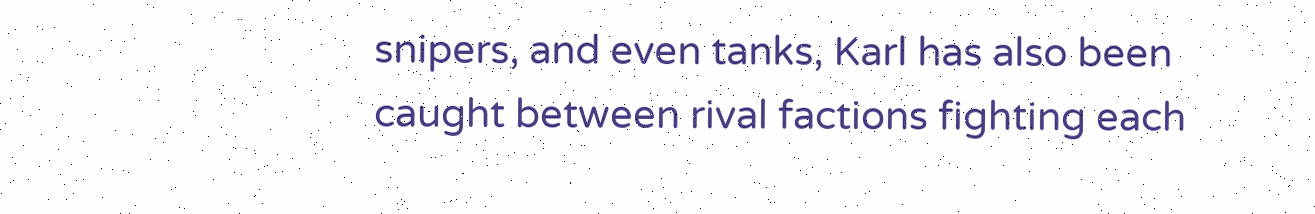snipers, and even tanks, Karl has also been caught between rival factions fighting each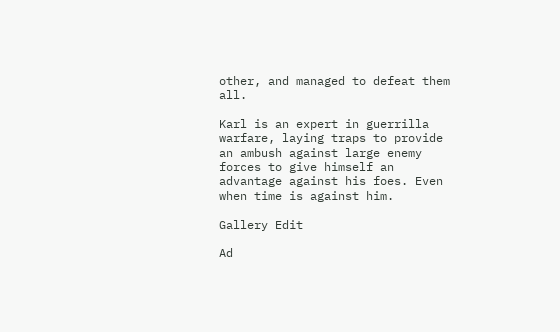other, and managed to defeat them all.

Karl is an expert in guerrilla warfare, laying traps to provide an ambush against large enemy forces to give himself an advantage against his foes. Even when time is against him.

Gallery Edit

Ad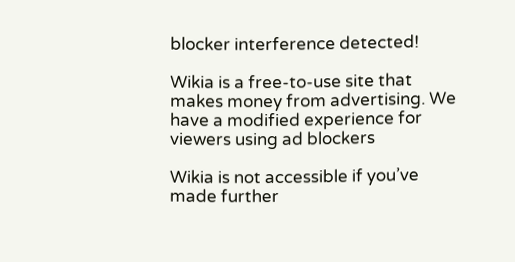blocker interference detected!

Wikia is a free-to-use site that makes money from advertising. We have a modified experience for viewers using ad blockers

Wikia is not accessible if you’ve made further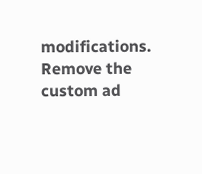modifications. Remove the custom ad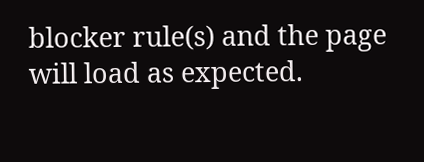blocker rule(s) and the page will load as expected.